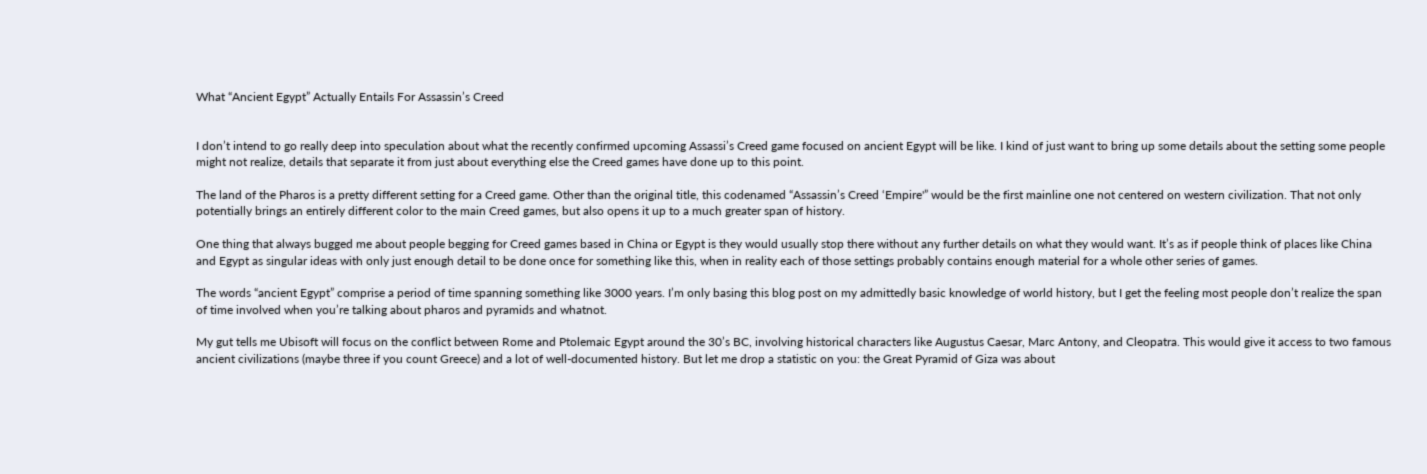What “Ancient Egypt” Actually Entails For Assassin’s Creed


I don’t intend to go really deep into speculation about what the recently confirmed upcoming Assassi’s Creed game focused on ancient Egypt will be like. I kind of just want to bring up some details about the setting some people might not realize, details that separate it from just about everything else the Creed games have done up to this point.

The land of the Pharos is a pretty different setting for a Creed game. Other than the original title, this codenamed “Assassin’s Creed ‘Empire'” would be the first mainline one not centered on western civilization. That not only potentially brings an entirely different color to the main Creed games, but also opens it up to a much greater span of history.

One thing that always bugged me about people begging for Creed games based in China or Egypt is they would usually stop there without any further details on what they would want. It’s as if people think of places like China and Egypt as singular ideas with only just enough detail to be done once for something like this, when in reality each of those settings probably contains enough material for a whole other series of games.

The words “ancient Egypt” comprise a period of time spanning something like 3000 years. I’m only basing this blog post on my admittedly basic knowledge of world history, but I get the feeling most people don’t realize the span of time involved when you’re talking about pharos and pyramids and whatnot.

My gut tells me Ubisoft will focus on the conflict between Rome and Ptolemaic Egypt around the 30’s BC, involving historical characters like Augustus Caesar, Marc Antony, and Cleopatra. This would give it access to two famous ancient civilizations (maybe three if you count Greece) and a lot of well-documented history. But let me drop a statistic on you: the Great Pyramid of Giza was about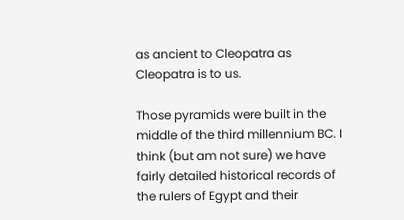as ancient to Cleopatra as Cleopatra is to us.

Those pyramids were built in the middle of the third millennium BC. I think (but am not sure) we have fairly detailed historical records of the rulers of Egypt and their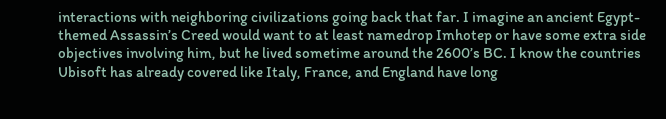interactions with neighboring civilizations going back that far. I imagine an ancient Egypt-themed Assassin’s Creed would want to at least namedrop Imhotep or have some extra side objectives involving him, but he lived sometime around the 2600’s BC. I know the countries Ubisoft has already covered like Italy, France, and England have long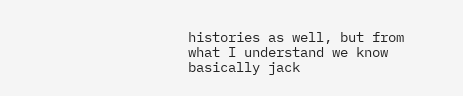histories as well, but from what I understand we know basically jack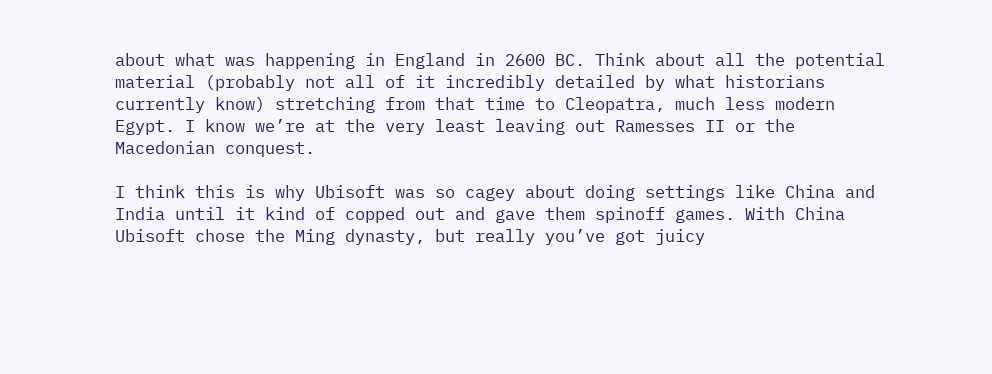about what was happening in England in 2600 BC. Think about all the potential material (probably not all of it incredibly detailed by what historians currently know) stretching from that time to Cleopatra, much less modern Egypt. I know we’re at the very least leaving out Ramesses II or the Macedonian conquest.

I think this is why Ubisoft was so cagey about doing settings like China and India until it kind of copped out and gave them spinoff games. With China Ubisoft chose the Ming dynasty, but really you’ve got juicy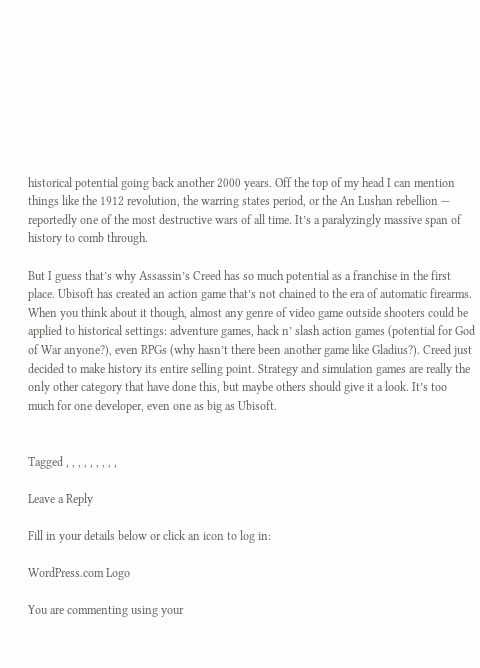historical potential going back another 2000 years. Off the top of my head I can mention things like the 1912 revolution, the warring states period, or the An Lushan rebellion — reportedly one of the most destructive wars of all time. It’s a paralyzingly massive span of history to comb through.

But I guess that’s why Assassin’s Creed has so much potential as a franchise in the first place. Ubisoft has created an action game that’s not chained to the era of automatic firearms. When you think about it though, almost any genre of video game outside shooters could be applied to historical settings: adventure games, hack n’ slash action games (potential for God of War anyone?), even RPGs (why hasn’t there been another game like Gladius?). Creed just decided to make history its entire selling point. Strategy and simulation games are really the only other category that have done this, but maybe others should give it a look. It’s too much for one developer, even one as big as Ubisoft.


Tagged , , , , , , , , ,

Leave a Reply

Fill in your details below or click an icon to log in:

WordPress.com Logo

You are commenting using your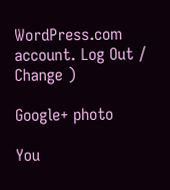WordPress.com account. Log Out /  Change )

Google+ photo

You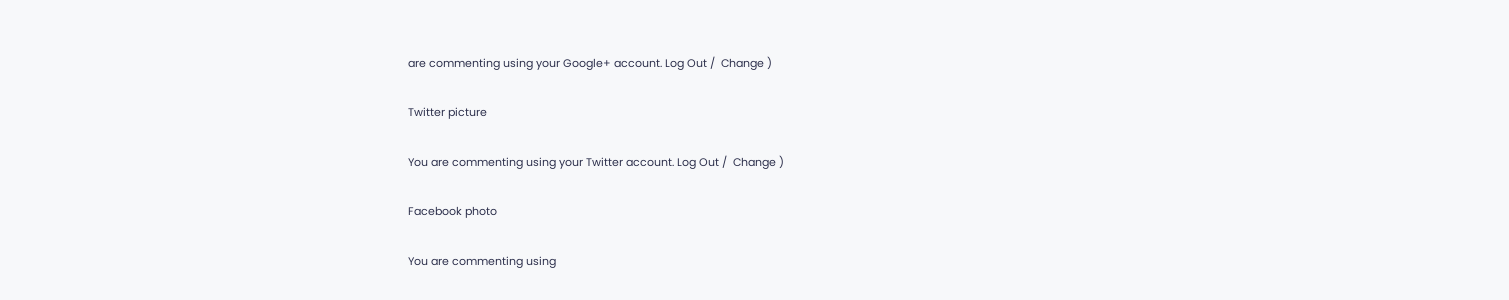are commenting using your Google+ account. Log Out /  Change )

Twitter picture

You are commenting using your Twitter account. Log Out /  Change )

Facebook photo

You are commenting using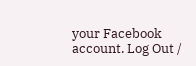your Facebook account. Log Out /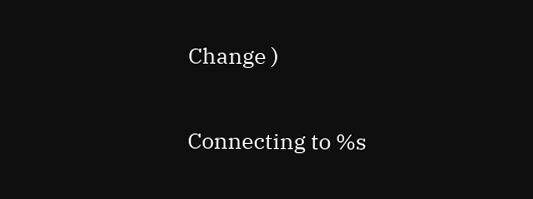Change )


Connecting to %s